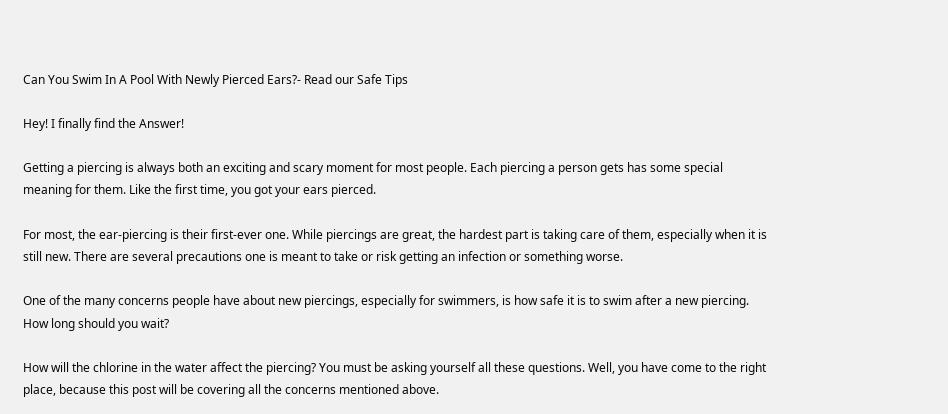Can You Swim In A Pool With Newly Pierced Ears?- Read our Safe Tips

Hey! I finally find the Answer!

Getting a piercing is always both an exciting and scary moment for most people. Each piercing a person gets has some special meaning for them. Like the first time, you got your ears pierced.

For most, the ear-piercing is their first-ever one. While piercings are great, the hardest part is taking care of them, especially when it is still new. There are several precautions one is meant to take or risk getting an infection or something worse.

One of the many concerns people have about new piercings, especially for swimmers, is how safe it is to swim after a new piercing. How long should you wait?

How will the chlorine in the water affect the piercing? You must be asking yourself all these questions. Well, you have come to the right place, because this post will be covering all the concerns mentioned above.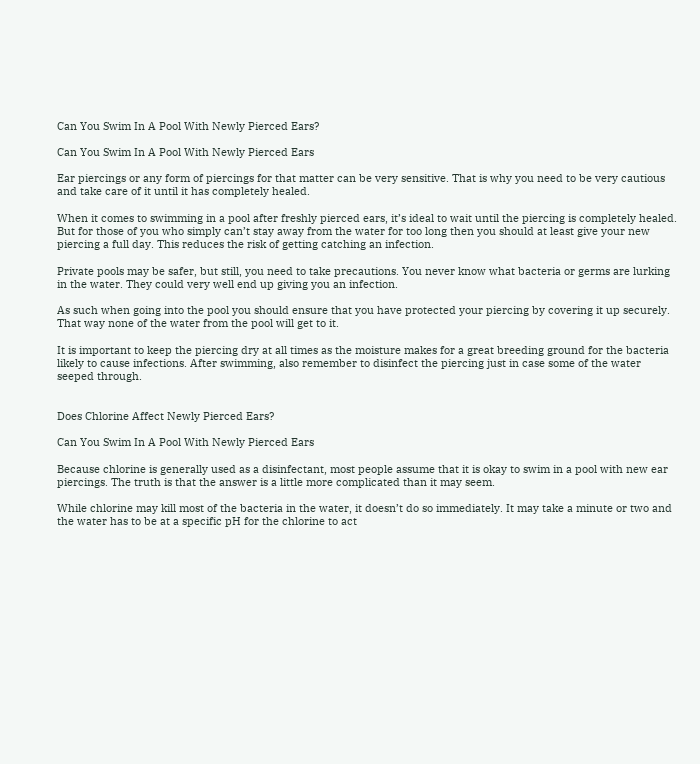Can You Swim In A Pool With Newly Pierced Ears?

Can You Swim In A Pool With Newly Pierced Ears

Ear piercings or any form of piercings for that matter can be very sensitive. That is why you need to be very cautious and take care of it until it has completely healed.

When it comes to swimming in a pool after freshly pierced ears, it’s ideal to wait until the piercing is completely healed. But for those of you who simply can’t stay away from the water for too long then you should at least give your new piercing a full day. This reduces the risk of getting catching an infection.

Private pools may be safer, but still, you need to take precautions. You never know what bacteria or germs are lurking in the water. They could very well end up giving you an infection.

As such when going into the pool you should ensure that you have protected your piercing by covering it up securely. That way none of the water from the pool will get to it.

It is important to keep the piercing dry at all times as the moisture makes for a great breeding ground for the bacteria likely to cause infections. After swimming, also remember to disinfect the piercing just in case some of the water seeped through.


Does Chlorine Affect Newly Pierced Ears?

Can You Swim In A Pool With Newly Pierced Ears

Because chlorine is generally used as a disinfectant, most people assume that it is okay to swim in a pool with new ear piercings. The truth is that the answer is a little more complicated than it may seem.

While chlorine may kill most of the bacteria in the water, it doesn’t do so immediately. It may take a minute or two and the water has to be at a specific pH for the chlorine to act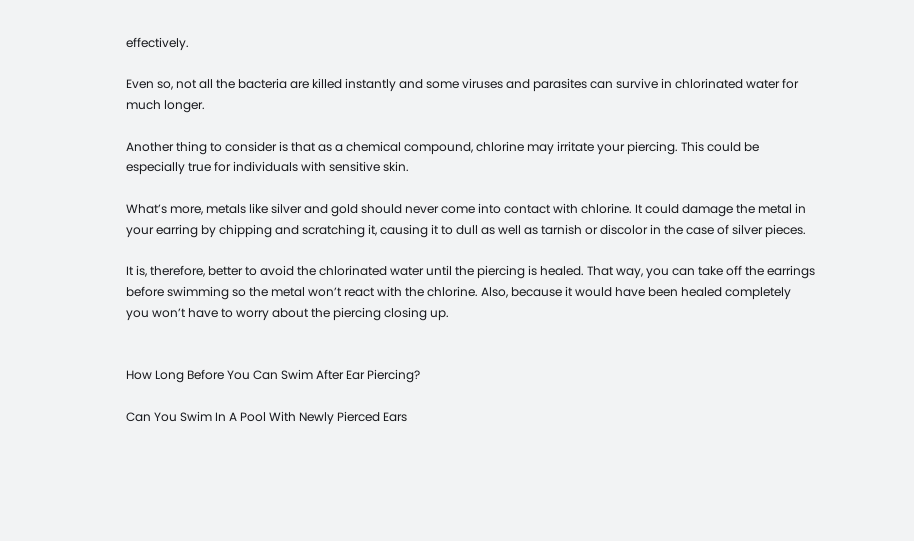effectively.

Even so, not all the bacteria are killed instantly and some viruses and parasites can survive in chlorinated water for much longer.

Another thing to consider is that as a chemical compound, chlorine may irritate your piercing. This could be especially true for individuals with sensitive skin.

What’s more, metals like silver and gold should never come into contact with chlorine. It could damage the metal in your earring by chipping and scratching it, causing it to dull as well as tarnish or discolor in the case of silver pieces.

It is, therefore, better to avoid the chlorinated water until the piercing is healed. That way, you can take off the earrings before swimming so the metal won’t react with the chlorine. Also, because it would have been healed completely you won’t have to worry about the piercing closing up.


How Long Before You Can Swim After Ear Piercing?

Can You Swim In A Pool With Newly Pierced Ears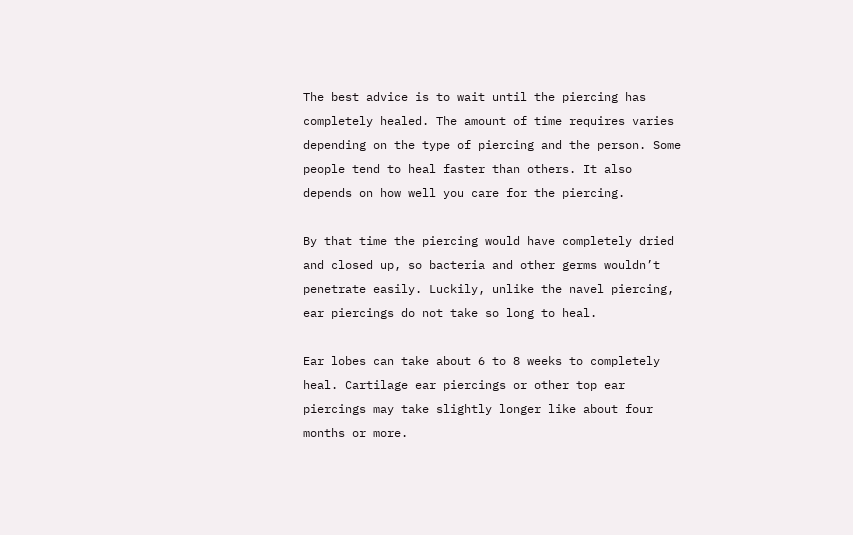The best advice is to wait until the piercing has completely healed. The amount of time requires varies depending on the type of piercing and the person. Some people tend to heal faster than others. It also depends on how well you care for the piercing.

By that time the piercing would have completely dried and closed up, so bacteria and other germs wouldn’t penetrate easily. Luckily, unlike the navel piercing, ear piercings do not take so long to heal.

Ear lobes can take about 6 to 8 weeks to completely heal. Cartilage ear piercings or other top ear piercings may take slightly longer like about four months or more.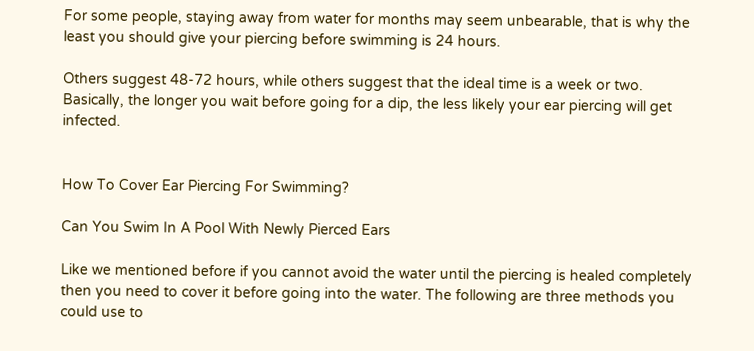For some people, staying away from water for months may seem unbearable, that is why the least you should give your piercing before swimming is 24 hours.

Others suggest 48-72 hours, while others suggest that the ideal time is a week or two. Basically, the longer you wait before going for a dip, the less likely your ear piercing will get infected.


How To Cover Ear Piercing For Swimming?

Can You Swim In A Pool With Newly Pierced Ears

Like we mentioned before if you cannot avoid the water until the piercing is healed completely then you need to cover it before going into the water. The following are three methods you could use to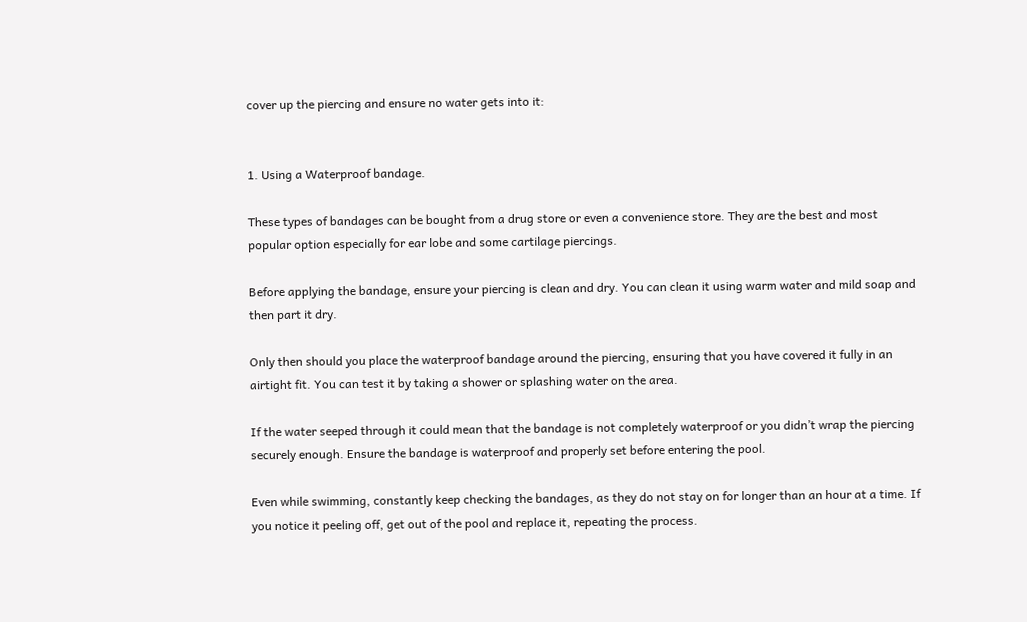cover up the piercing and ensure no water gets into it:


1. Using a Waterproof bandage.

These types of bandages can be bought from a drug store or even a convenience store. They are the best and most popular option especially for ear lobe and some cartilage piercings.

Before applying the bandage, ensure your piercing is clean and dry. You can clean it using warm water and mild soap and then part it dry.

Only then should you place the waterproof bandage around the piercing, ensuring that you have covered it fully in an airtight fit. You can test it by taking a shower or splashing water on the area.

If the water seeped through it could mean that the bandage is not completely waterproof or you didn’t wrap the piercing securely enough. Ensure the bandage is waterproof and properly set before entering the pool.

Even while swimming, constantly keep checking the bandages, as they do not stay on for longer than an hour at a time. If you notice it peeling off, get out of the pool and replace it, repeating the process.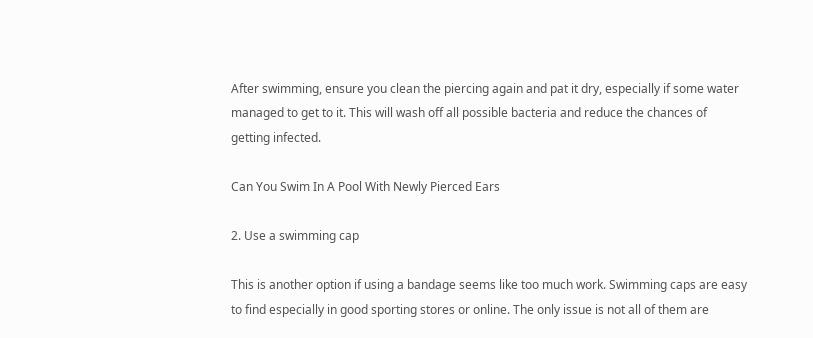After swimming, ensure you clean the piercing again and pat it dry, especially if some water managed to get to it. This will wash off all possible bacteria and reduce the chances of getting infected.

Can You Swim In A Pool With Newly Pierced Ears

2. Use a swimming cap

This is another option if using a bandage seems like too much work. Swimming caps are easy to find especially in good sporting stores or online. The only issue is not all of them are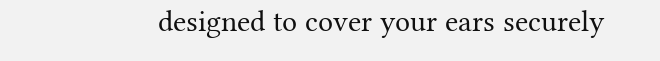designed to cover your ears securely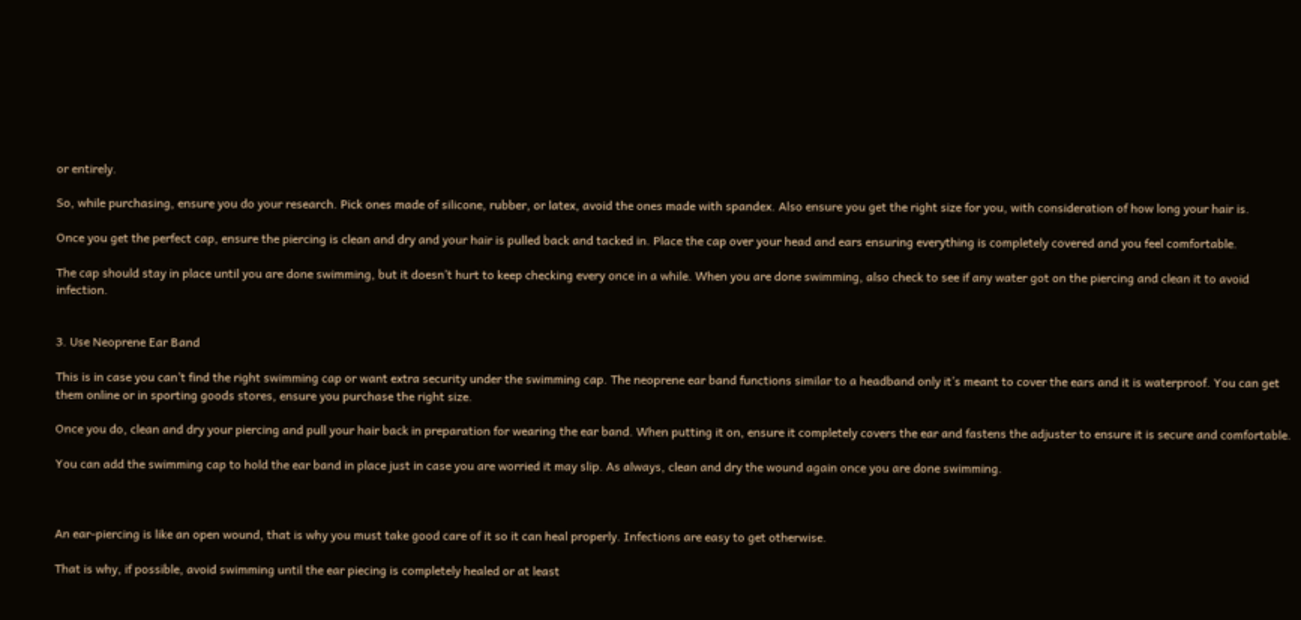or entirely.

So, while purchasing, ensure you do your research. Pick ones made of silicone, rubber, or latex, avoid the ones made with spandex. Also ensure you get the right size for you, with consideration of how long your hair is.

Once you get the perfect cap, ensure the piercing is clean and dry and your hair is pulled back and tacked in. Place the cap over your head and ears ensuring everything is completely covered and you feel comfortable.

The cap should stay in place until you are done swimming, but it doesn’t hurt to keep checking every once in a while. When you are done swimming, also check to see if any water got on the piercing and clean it to avoid infection.


3. Use Neoprene Ear Band

This is in case you can’t find the right swimming cap or want extra security under the swimming cap. The neoprene ear band functions similar to a headband only it’s meant to cover the ears and it is waterproof. You can get them online or in sporting goods stores, ensure you purchase the right size.

Once you do, clean and dry your piercing and pull your hair back in preparation for wearing the ear band. When putting it on, ensure it completely covers the ear and fastens the adjuster to ensure it is secure and comfortable.

You can add the swimming cap to hold the ear band in place just in case you are worried it may slip. As always, clean and dry the wound again once you are done swimming.



An ear-piercing is like an open wound, that is why you must take good care of it so it can heal properly. Infections are easy to get otherwise.

That is why, if possible, avoid swimming until the ear piecing is completely healed or at least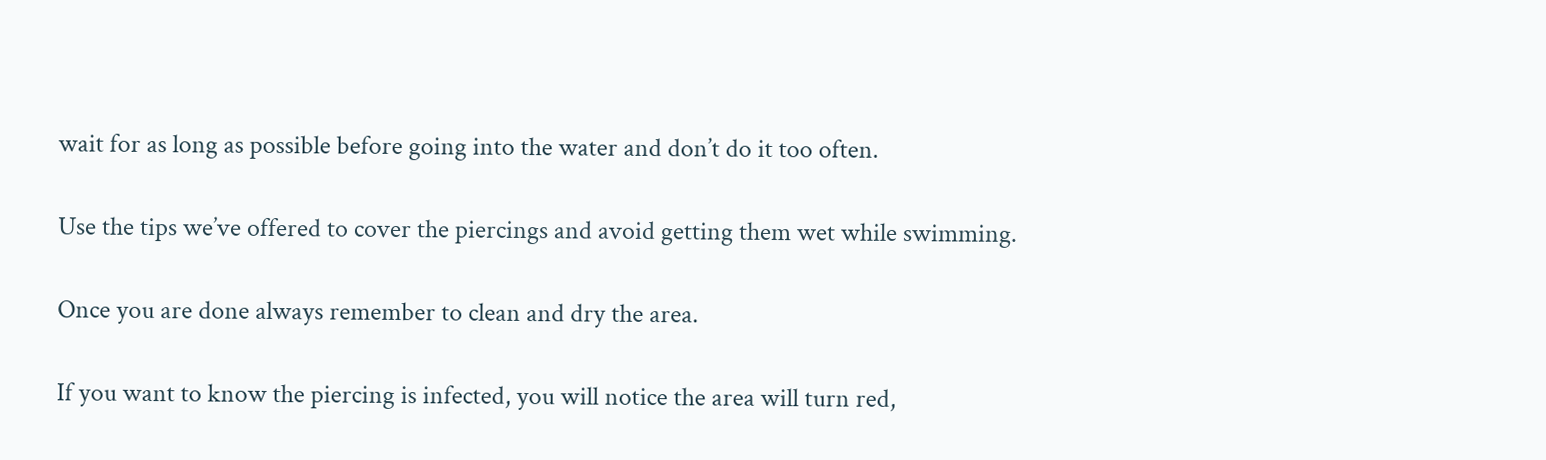wait for as long as possible before going into the water and don’t do it too often.

Use the tips we’ve offered to cover the piercings and avoid getting them wet while swimming.

Once you are done always remember to clean and dry the area.

If you want to know the piercing is infected, you will notice the area will turn red,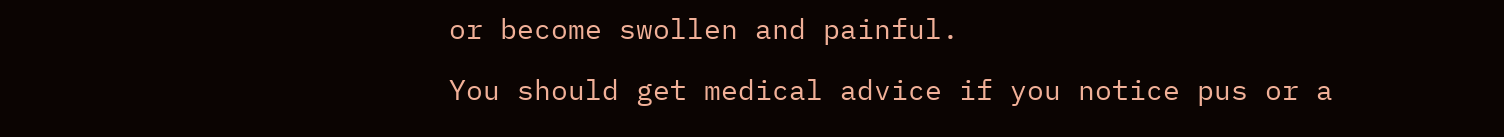or become swollen and painful.

You should get medical advice if you notice pus or a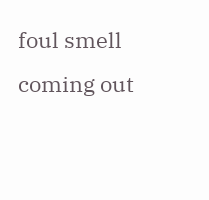foul smell coming out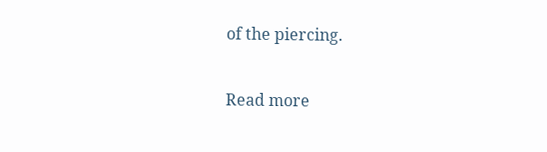of the piercing.

Read more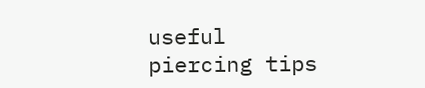useful piercing tips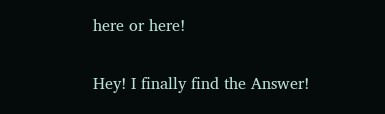here or here!

Hey! I finally find the Answer!